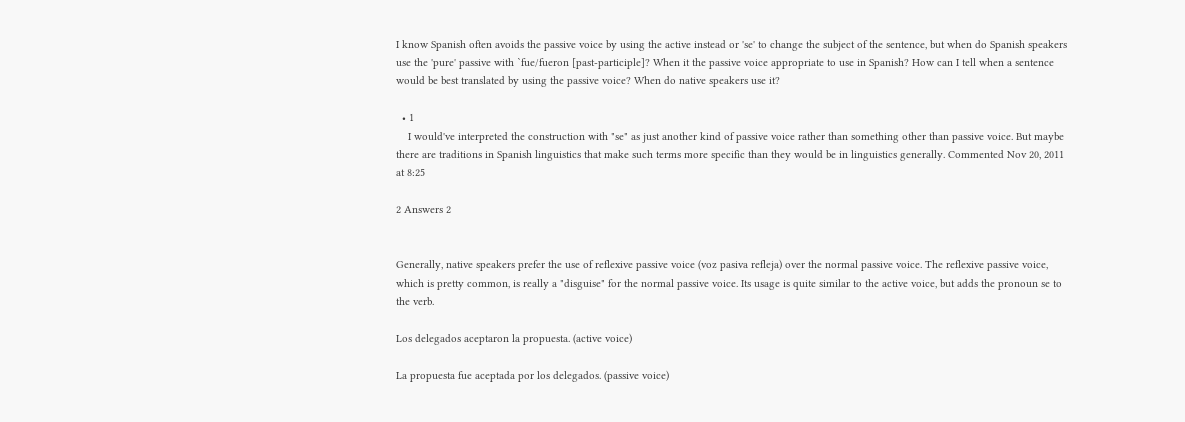I know Spanish often avoids the passive voice by using the active instead or 'se' to change the subject of the sentence, but when do Spanish speakers use the 'pure' passive with `fue/fueron [past-participle]? When it the passive voice appropriate to use in Spanish? How can I tell when a sentence would be best translated by using the passive voice? When do native speakers use it?

  • 1
    I would've interpreted the construction with "se" as just another kind of passive voice rather than something other than passive voice. But maybe there are traditions in Spanish linguistics that make such terms more specific than they would be in linguistics generally. Commented Nov 20, 2011 at 8:25

2 Answers 2


Generally, native speakers prefer the use of reflexive passive voice (voz pasiva refleja) over the normal passive voice. The reflexive passive voice, which is pretty common, is really a "disguise" for the normal passive voice. Its usage is quite similar to the active voice, but adds the pronoun se to the verb.

Los delegados aceptaron la propuesta. (active voice)

La propuesta fue aceptada por los delegados. (passive voice)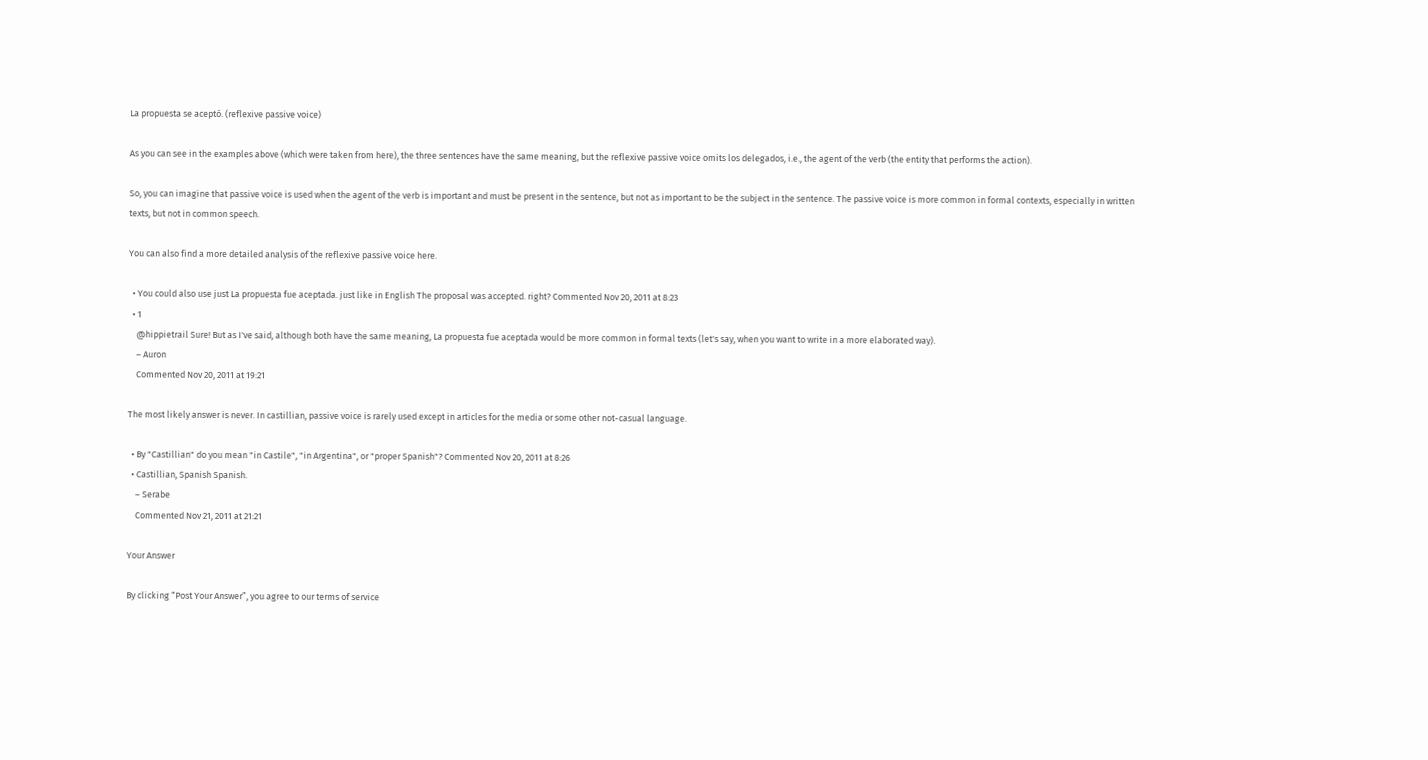La propuesta se aceptó. (reflexive passive voice)

As you can see in the examples above (which were taken from here), the three sentences have the same meaning, but the reflexive passive voice omits los delegados, i.e., the agent of the verb (the entity that performs the action).

So, you can imagine that passive voice is used when the agent of the verb is important and must be present in the sentence, but not as important to be the subject in the sentence. The passive voice is more common in formal contexts, especially in written texts, but not in common speech.

You can also find a more detailed analysis of the reflexive passive voice here.

  • You could also use just La propuesta fue aceptada. just like in English The proposal was accepted. right? Commented Nov 20, 2011 at 8:23
  • 1
    @hippietrail Sure! But as I've said, although both have the same meaning, La propuesta fue aceptada would be more common in formal texts (let's say, when you want to write in a more elaborated way).
    – Auron
    Commented Nov 20, 2011 at 19:21

The most likely answer is never. In castillian, passive voice is rarely used except in articles for the media or some other not-casual language.

  • By "Castillian" do you mean "in Castile", "in Argentina", or "proper Spanish"? Commented Nov 20, 2011 at 8:26
  • Castillian, Spanish Spanish.
    – Serabe
    Commented Nov 21, 2011 at 21:21

Your Answer

By clicking “Post Your Answer”, you agree to our terms of service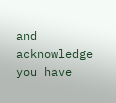and acknowledge you have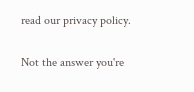read our privacy policy.

Not the answer you're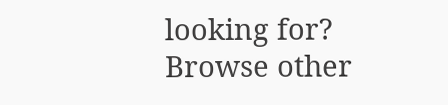looking for? Browse other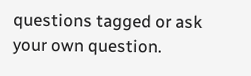questions tagged or ask your own question.